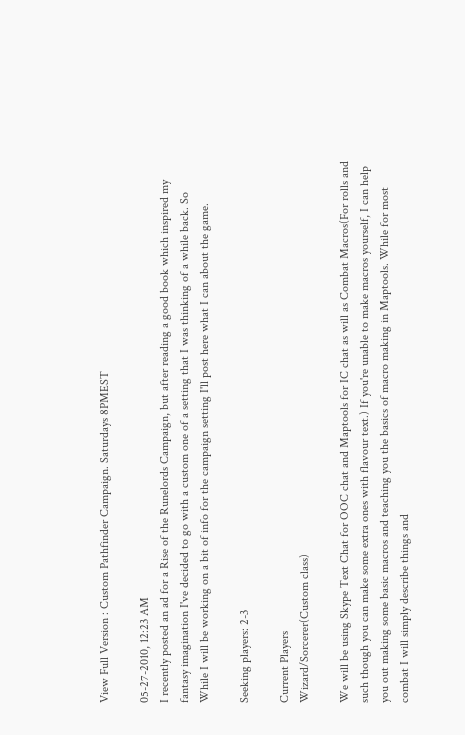View Full Version : Custom Pathfinder Campaign. Saturdays 8PMEST

05-27-2010, 12:23 AM
I recently posted an ad for a Rise of the Runelords Campaign, but after reading a good book which inspired my fantasy imagination I've decided to go with a custom one of a setting that I was thinking of a while back. So While I will be working on a bit of info for the campaign setting I'll post here what I can about the game.

Seeking players: 2-3

Current Players
Wizard/Sorcerer(Custom class)

We will be using Skype Text Chat for OOC chat and Maptools for IC chat as will as Combat Macros(For rolls and such though you can make some extra ones with flavour text.) If you're unable to make macros yourself, I can help you out making some basic macros and teaching you the basics of macro making in Maptools. While for most combat I will simply describe things and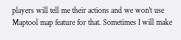players will tell me their actions and we won't use Maptool map feature for that. Sometimes I will make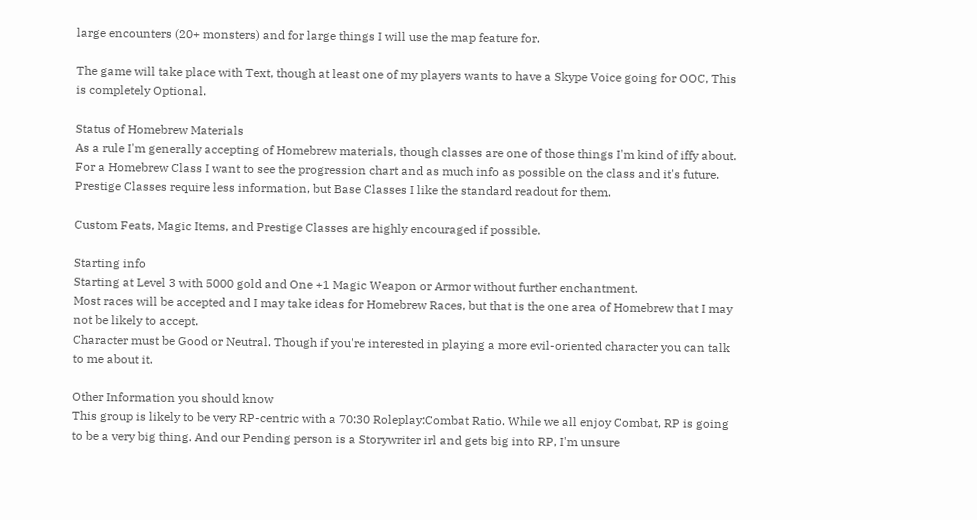large encounters (20+ monsters) and for large things I will use the map feature for.

The game will take place with Text, though at least one of my players wants to have a Skype Voice going for OOC, This is completely Optional.

Status of Homebrew Materials
As a rule I'm generally accepting of Homebrew materials, though classes are one of those things I'm kind of iffy about. For a Homebrew Class I want to see the progression chart and as much info as possible on the class and it's future. Prestige Classes require less information, but Base Classes I like the standard readout for them.

Custom Feats, Magic Items, and Prestige Classes are highly encouraged if possible.

Starting info
Starting at Level 3 with 5000 gold and One +1 Magic Weapon or Armor without further enchantment.
Most races will be accepted and I may take ideas for Homebrew Races, but that is the one area of Homebrew that I may not be likely to accept.
Character must be Good or Neutral. Though if you're interested in playing a more evil-oriented character you can talk to me about it.

Other Information you should know
This group is likely to be very RP-centric with a 70:30 Roleplay:Combat Ratio. While we all enjoy Combat, RP is going to be a very big thing. And our Pending person is a Storywriter irl and gets big into RP, I'm unsure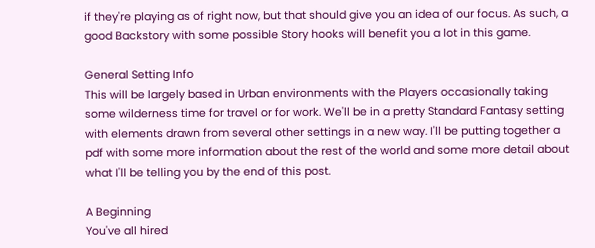if they're playing as of right now, but that should give you an idea of our focus. As such, a good Backstory with some possible Story hooks will benefit you a lot in this game.

General Setting Info
This will be largely based in Urban environments with the Players occasionally taking some wilderness time for travel or for work. We'll be in a pretty Standard Fantasy setting with elements drawn from several other settings in a new way. I'll be putting together a pdf with some more information about the rest of the world and some more detail about what I'll be telling you by the end of this post.

A Beginning
You've all hired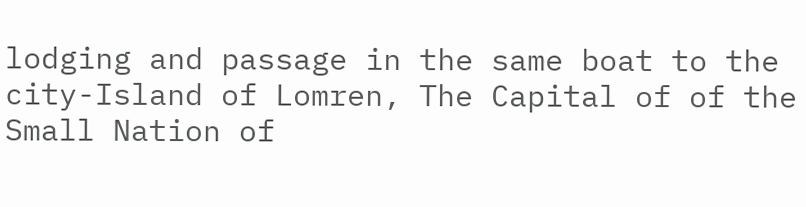lodging and passage in the same boat to the city-Island of Lomren, The Capital of of the Small Nation of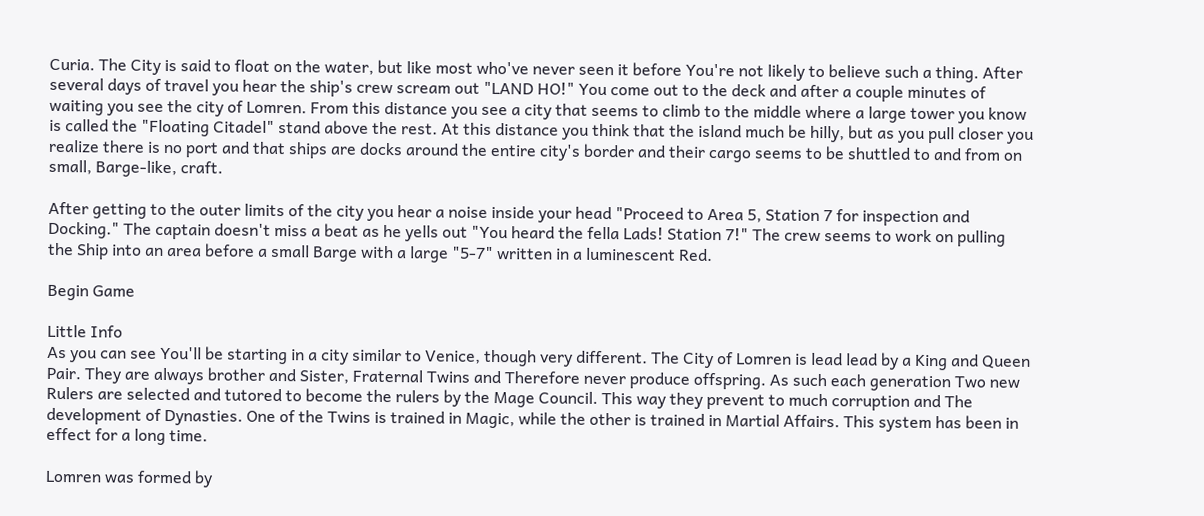Curia. The City is said to float on the water, but like most who've never seen it before You're not likely to believe such a thing. After several days of travel you hear the ship's crew scream out "LAND HO!" You come out to the deck and after a couple minutes of waiting you see the city of Lomren. From this distance you see a city that seems to climb to the middle where a large tower you know is called the "Floating Citadel" stand above the rest. At this distance you think that the island much be hilly, but as you pull closer you realize there is no port and that ships are docks around the entire city's border and their cargo seems to be shuttled to and from on small, Barge-like, craft.

After getting to the outer limits of the city you hear a noise inside your head "Proceed to Area 5, Station 7 for inspection and Docking." The captain doesn't miss a beat as he yells out "You heard the fella Lads! Station 7!" The crew seems to work on pulling the Ship into an area before a small Barge with a large "5-7" written in a luminescent Red.

Begin Game

Little Info
As you can see You'll be starting in a city similar to Venice, though very different. The City of Lomren is lead lead by a King and Queen Pair. They are always brother and Sister, Fraternal Twins and Therefore never produce offspring. As such each generation Two new Rulers are selected and tutored to become the rulers by the Mage Council. This way they prevent to much corruption and The development of Dynasties. One of the Twins is trained in Magic, while the other is trained in Martial Affairs. This system has been in effect for a long time.

Lomren was formed by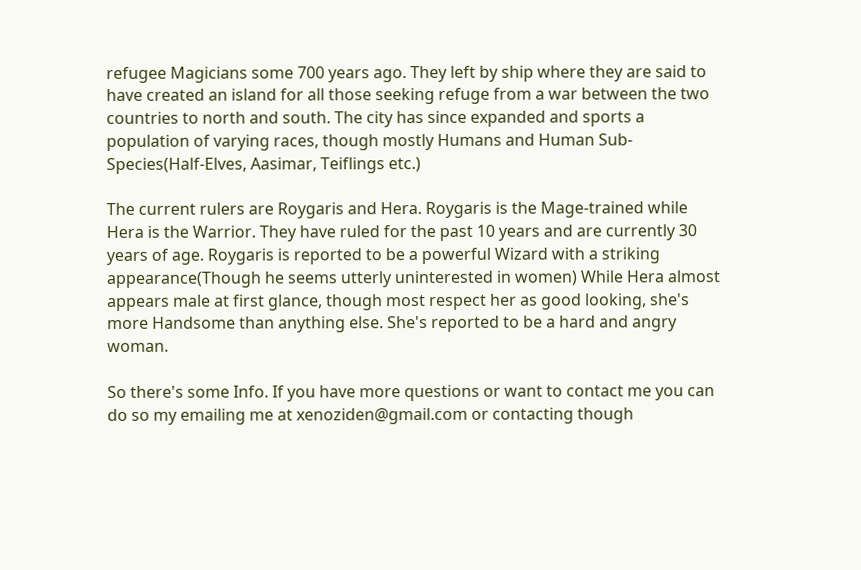refugee Magicians some 700 years ago. They left by ship where they are said to have created an island for all those seeking refuge from a war between the two countries to north and south. The city has since expanded and sports a population of varying races, though mostly Humans and Human Sub-Species(Half-Elves, Aasimar, Teiflings etc.)

The current rulers are Roygaris and Hera. Roygaris is the Mage-trained while Hera is the Warrior. They have ruled for the past 10 years and are currently 30 years of age. Roygaris is reported to be a powerful Wizard with a striking appearance(Though he seems utterly uninterested in women) While Hera almost appears male at first glance, though most respect her as good looking, she's more Handsome than anything else. She's reported to be a hard and angry woman.

So there's some Info. If you have more questions or want to contact me you can do so my emailing me at xenoziden@gmail.com or contacting though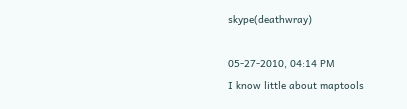skype(deathwray)

05-27-2010, 04:14 PM
I know little about maptools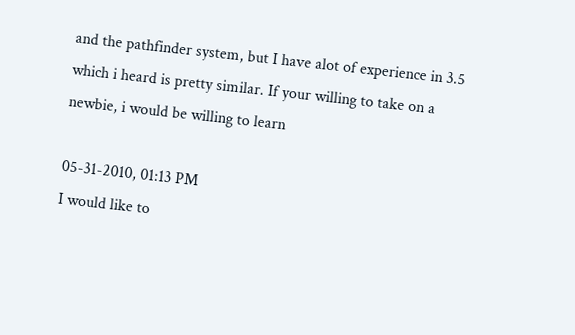and the pathfinder system, but I have alot of experience in 3.5 which i heard is pretty similar. If your willing to take on a newbie, i would be willing to learn

05-31-2010, 01:13 PM
I would like to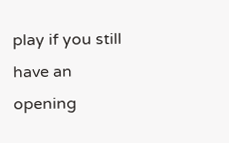play if you still have an opening